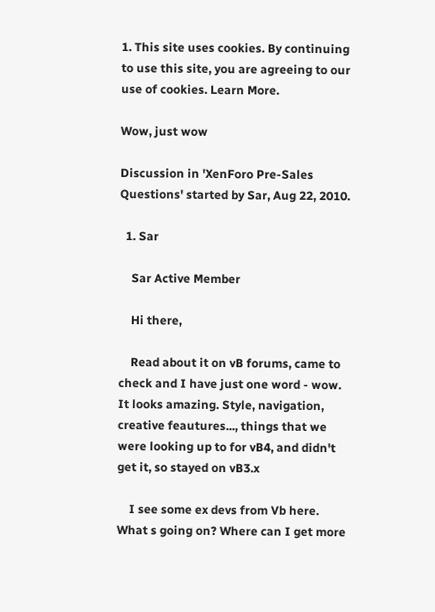1. This site uses cookies. By continuing to use this site, you are agreeing to our use of cookies. Learn More.

Wow, just wow

Discussion in 'XenForo Pre-Sales Questions' started by Sar, Aug 22, 2010.

  1. Sar

    Sar Active Member

    Hi there,

    Read about it on vB forums, came to check and I have just one word - wow. It looks amazing. Style, navigation, creative feautures..., things that we were looking up to for vB4, and didn't get it, so stayed on vB3.x

    I see some ex devs from Vb here. What s going on? Where can I get more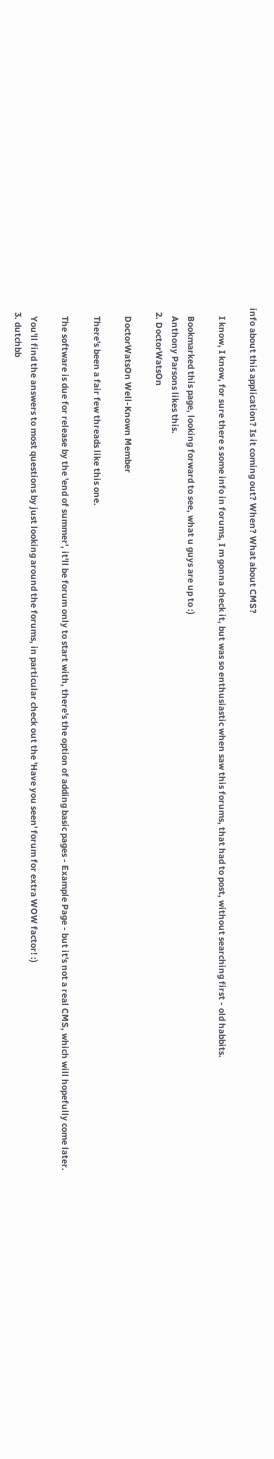info about this application? Is it coming out? When? What about CMS?

    I know, I know, for sure there s some info in forums, I m gonna check it, but was so enthusiastic when saw this forums, that had to post, without searching first - old habbits.

    Bookmarked this page, looking forward to see, what u guys are up to :)
    Anthony Parsons likes this.
  2. DoctorWatsOn

    DoctorWatsOn Well-Known Member

    There's been a fair few threads like this one.

    The software is due for release by the 'end of summer', it'll be forum only to start with, there's the option of adding basic pages - Example Page - but it's not a real CMS, which will hopefully come later.

    You'll find the answers to most questions by just looking around the forums, in particular check out the 'Have you seen' forum for extra WOW factor! :)
  3. dutchbb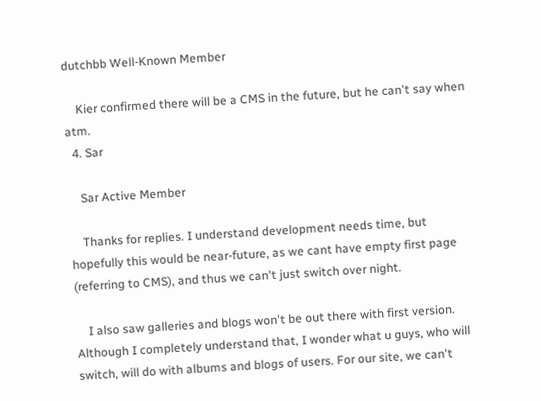dutchbb Well-Known Member

    Kier confirmed there will be a CMS in the future, but he can't say when atm.
  4. Sar

    Sar Active Member

    Thanks for replies. I understand development needs time, but hopefully this would be near-future, as we cant have empty first page (referring to CMS), and thus we can't just switch over night.

    I also saw galleries and blogs won't be out there with first version. Although I completely understand that, I wonder what u guys, who will switch, will do with albums and blogs of users. For our site, we can't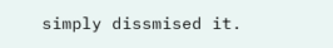simply dissmised it.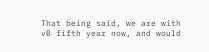That being said, we are with vB fifth year now, and would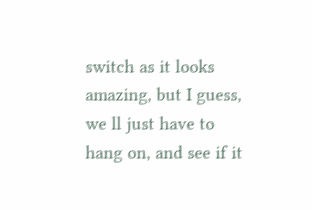switch as it looks amazing, but I guess, we ll just have to hang on, and see if it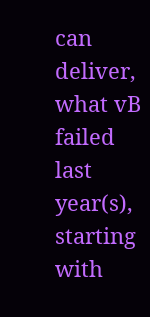can deliver, what vB failed last year(s), starting with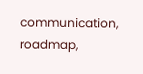communication, roadmap,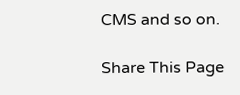CMS and so on.

Share This Page